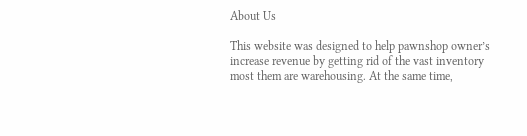About Us

This website was designed to help pawnshop owner’s increase revenue by getting rid of the vast inventory most them are warehousing. At the same time,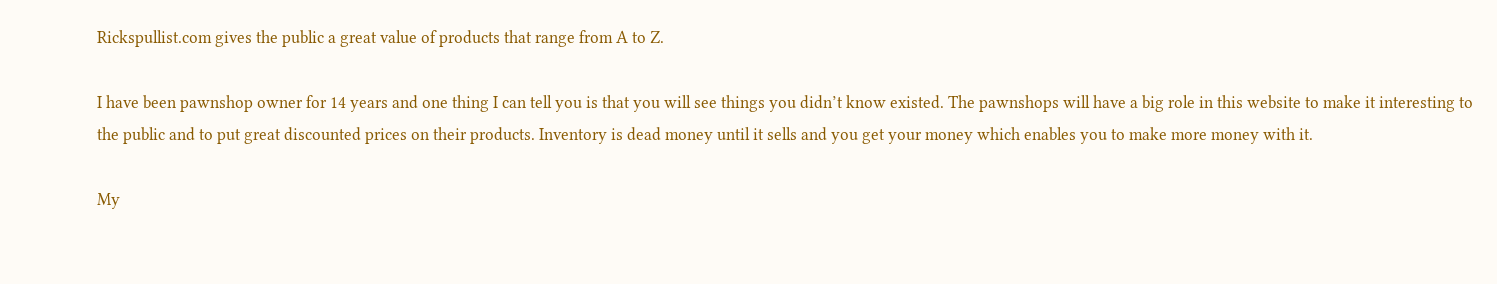Rickspullist.com gives the public a great value of products that range from A to Z.

I have been pawnshop owner for 14 years and one thing I can tell you is that you will see things you didn’t know existed. The pawnshops will have a big role in this website to make it interesting to the public and to put great discounted prices on their products. Inventory is dead money until it sells and you get your money which enables you to make more money with it.

My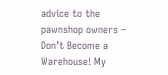advice to the pawnshop owners – Don’t Become a Warehouse! My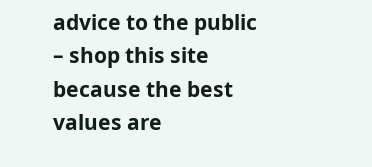advice to the public – shop this site because the best values are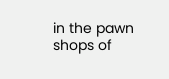in the pawn shops of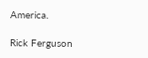America.

Rick Ferguson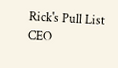Rick's Pull List CEO